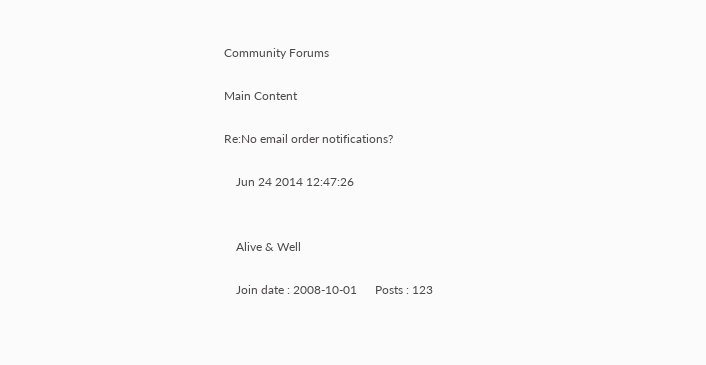Community Forums

Main Content

Re:No email order notifications?

    Jun 24 2014 12:47:26


    Alive & Well

    Join date : 2008-10-01      Posts : 123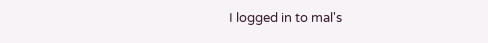I logged in to mal's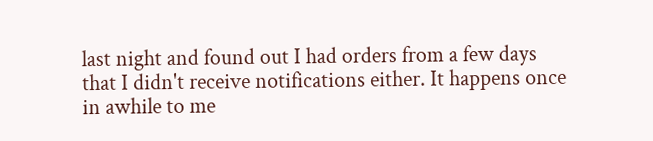last night and found out I had orders from a few days that I didn't receive notifications either. It happens once in awhile to me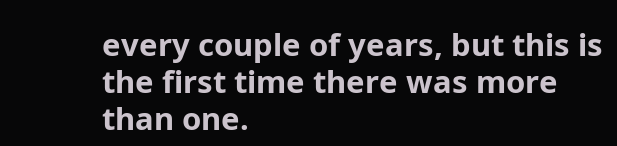every couple of years, but this is the first time there was more than one.